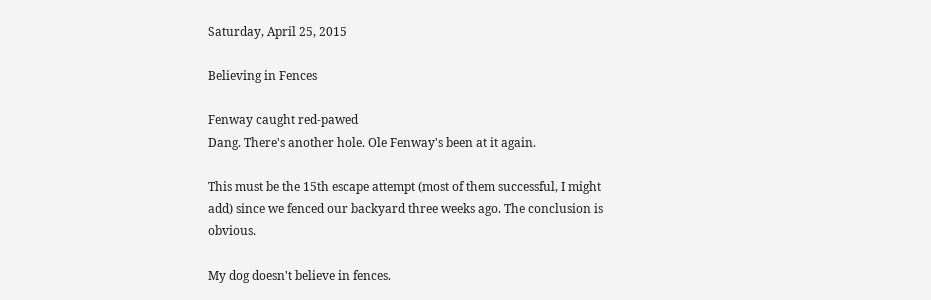Saturday, April 25, 2015

Believing in Fences

Fenway caught red-pawed
Dang. There's another hole. Ole Fenway's been at it again.

This must be the 15th escape attempt (most of them successful, I might add) since we fenced our backyard three weeks ago. The conclusion is obvious.

My dog doesn't believe in fences.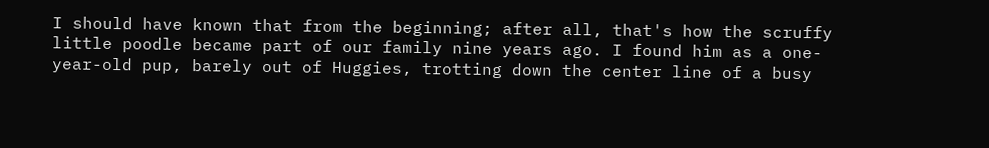I should have known that from the beginning; after all, that's how the scruffy little poodle became part of our family nine years ago. I found him as a one-year-old pup, barely out of Huggies, trotting down the center line of a busy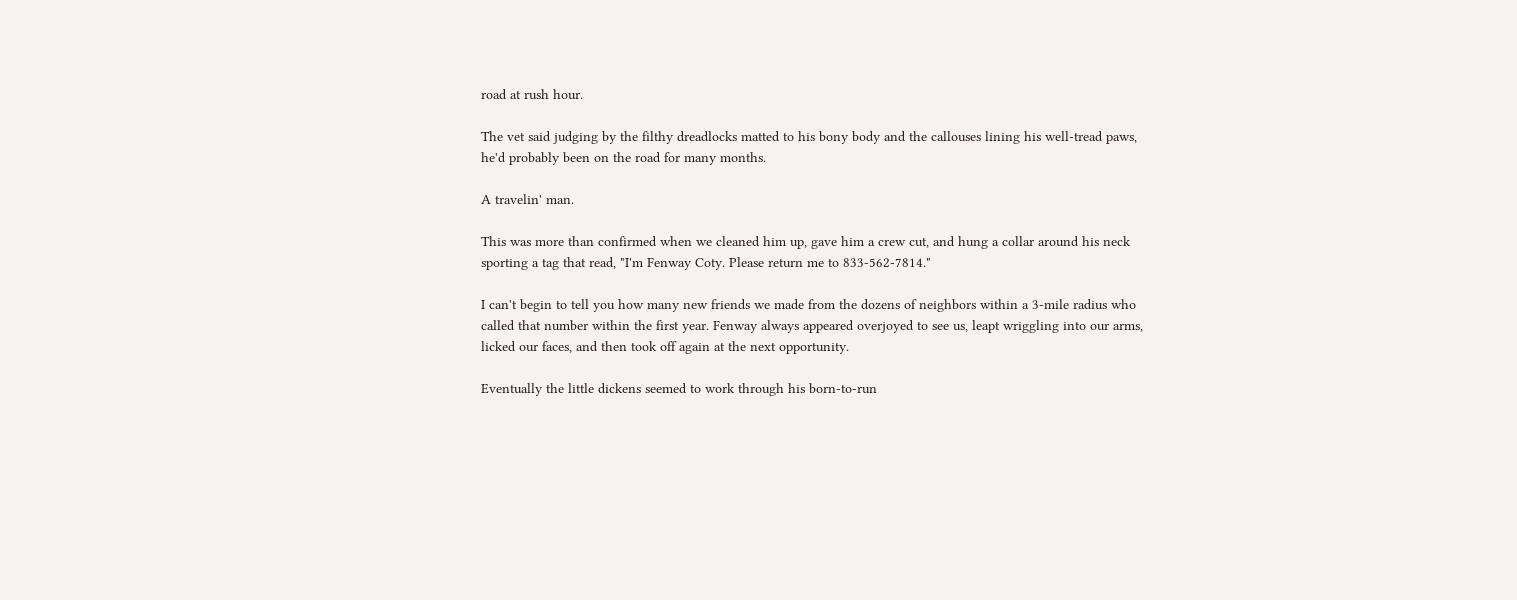road at rush hour.

The vet said judging by the filthy dreadlocks matted to his bony body and the callouses lining his well-tread paws, he'd probably been on the road for many months.

A travelin' man.

This was more than confirmed when we cleaned him up, gave him a crew cut, and hung a collar around his neck sporting a tag that read, "I'm Fenway Coty. Please return me to 833-562-7814."

I can't begin to tell you how many new friends we made from the dozens of neighbors within a 3-mile radius who called that number within the first year. Fenway always appeared overjoyed to see us, leapt wriggling into our arms, licked our faces, and then took off again at the next opportunity.

Eventually the little dickens seemed to work through his born-to-run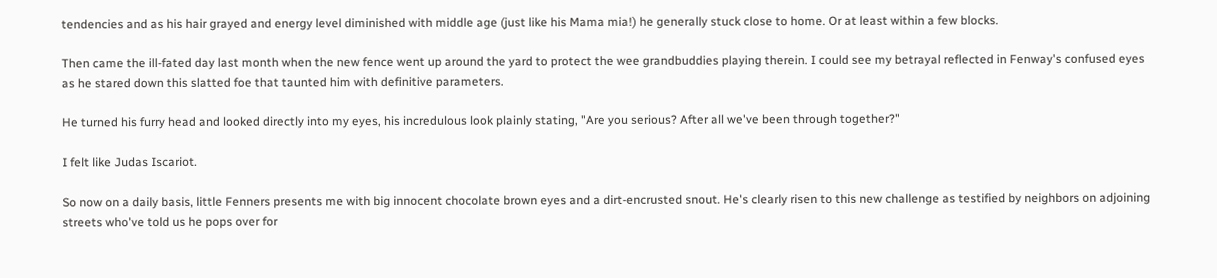tendencies and as his hair grayed and energy level diminished with middle age (just like his Mama mia!) he generally stuck close to home. Or at least within a few blocks.

Then came the ill-fated day last month when the new fence went up around the yard to protect the wee grandbuddies playing therein. I could see my betrayal reflected in Fenway's confused eyes as he stared down this slatted foe that taunted him with definitive parameters.

He turned his furry head and looked directly into my eyes, his incredulous look plainly stating, "Are you serious? After all we've been through together?"

I felt like Judas Iscariot.

So now on a daily basis, little Fenners presents me with big innocent chocolate brown eyes and a dirt-encrusted snout. He's clearly risen to this new challenge as testified by neighbors on adjoining streets who've told us he pops over for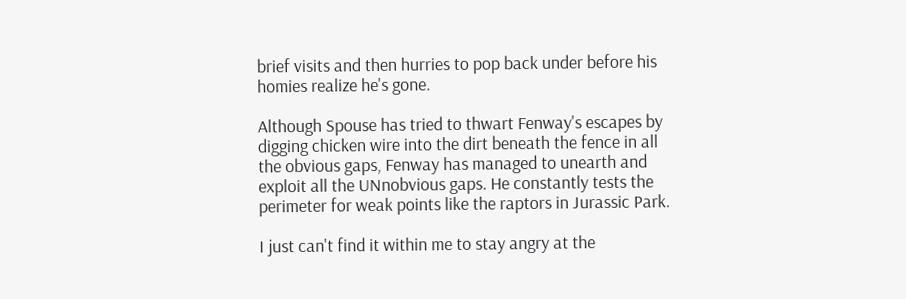brief visits and then hurries to pop back under before his homies realize he's gone.

Although Spouse has tried to thwart Fenway's escapes by digging chicken wire into the dirt beneath the fence in all the obvious gaps, Fenway has managed to unearth and exploit all the UNnobvious gaps. He constantly tests the perimeter for weak points like the raptors in Jurassic Park.

I just can't find it within me to stay angry at the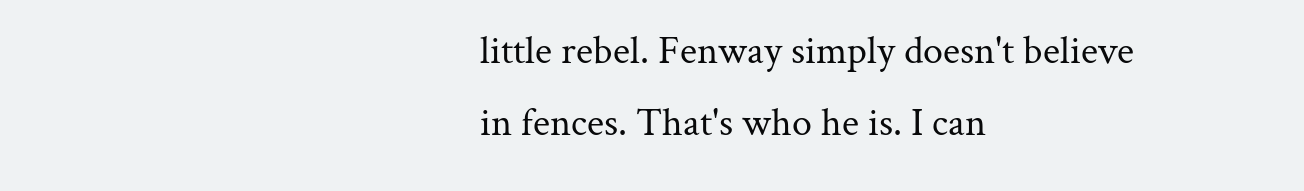little rebel. Fenway simply doesn't believe in fences. That's who he is. I can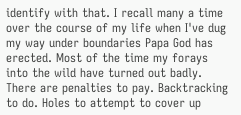identify with that. I recall many a time over the course of my life when I've dug my way under boundaries Papa God has erected. Most of the time my forays into the wild have turned out badly. There are penalties to pay. Backtracking to do. Holes to attempt to cover up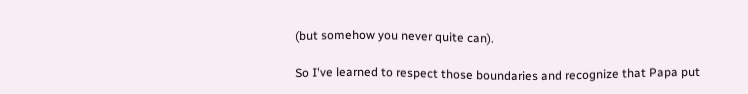(but somehow you never quite can).

So I've learned to respect those boundaries and recognize that Papa put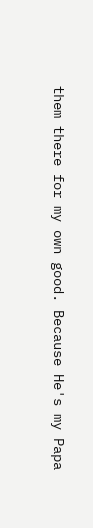them there for my own good. Because He's my Papa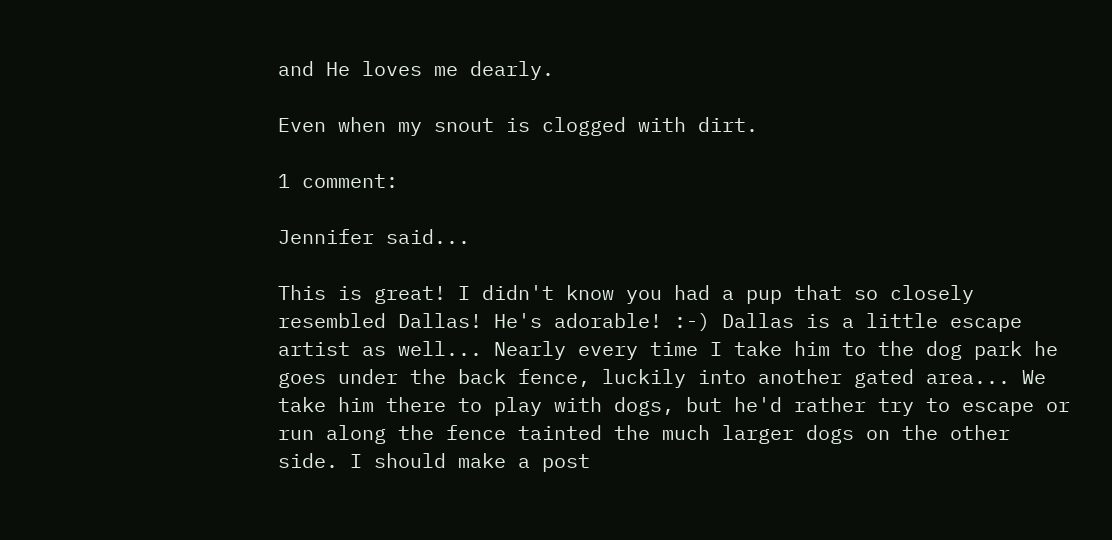and He loves me dearly.

Even when my snout is clogged with dirt.

1 comment:

Jennifer said...

This is great! I didn't know you had a pup that so closely resembled Dallas! He's adorable! :-) Dallas is a little escape artist as well... Nearly every time I take him to the dog park he goes under the back fence, luckily into another gated area... We take him there to play with dogs, but he'd rather try to escape or run along the fence tainted the much larger dogs on the other side. I should make a post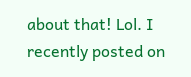about that! Lol. I recently posted on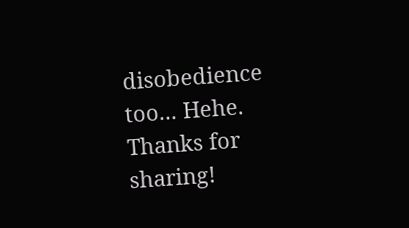disobedience too... Hehe. Thanks for sharing!